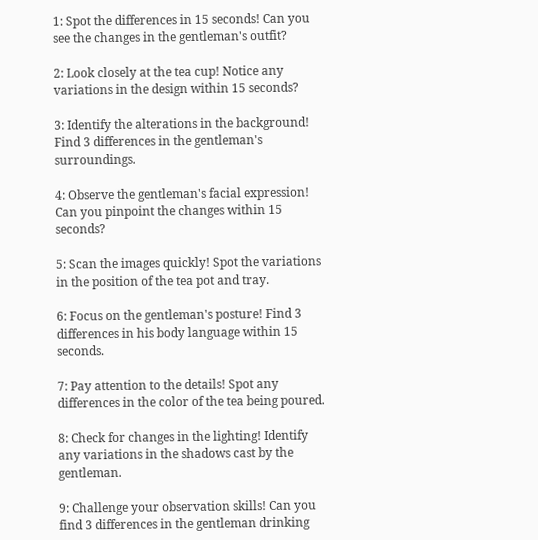1: Spot the differences in 15 seconds! Can you see the changes in the gentleman's outfit?

2: Look closely at the tea cup! Notice any variations in the design within 15 seconds?

3: Identify the alterations in the background! Find 3 differences in the gentleman's surroundings.

4: Observe the gentleman's facial expression! Can you pinpoint the changes within 15 seconds?

5: Scan the images quickly! Spot the variations in the position of the tea pot and tray.

6: Focus on the gentleman's posture! Find 3 differences in his body language within 15 seconds.

7: Pay attention to the details! Spot any differences in the color of the tea being poured.

8: Check for changes in the lighting! Identify any variations in the shadows cast by the gentleman.

9: Challenge your observation skills! Can you find 3 differences in the gentleman drinking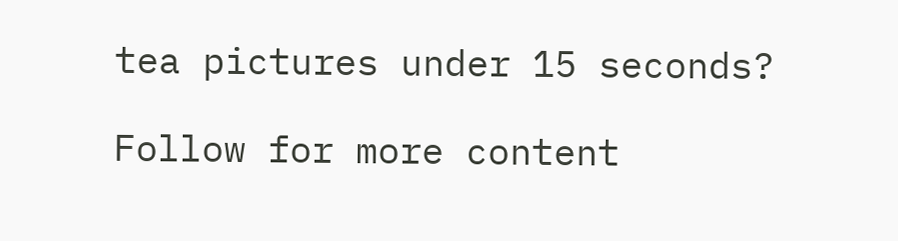tea pictures under 15 seconds?

Follow for more content